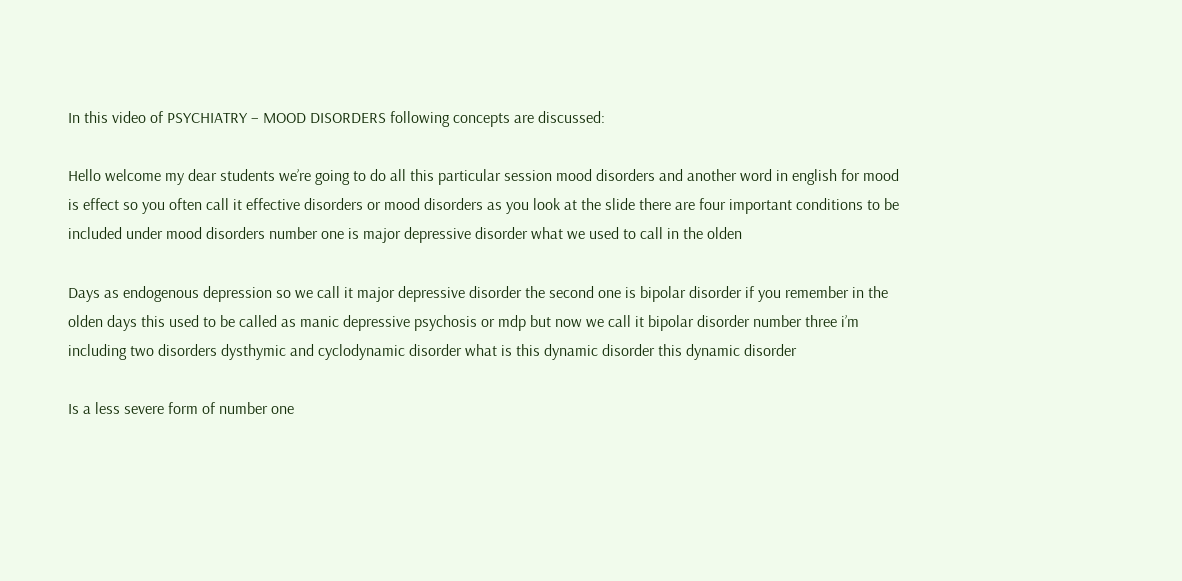In this video of PSYCHIATRY – MOOD DISORDERS following concepts are discussed:

Hello welcome my dear students we’re going to do all this particular session mood disorders and another word in english for mood is effect so you often call it effective disorders or mood disorders as you look at the slide there are four important conditions to be included under mood disorders number one is major depressive disorder what we used to call in the olden

Days as endogenous depression so we call it major depressive disorder the second one is bipolar disorder if you remember in the olden days this used to be called as manic depressive psychosis or mdp but now we call it bipolar disorder number three i’m including two disorders dysthymic and cyclodynamic disorder what is this dynamic disorder this dynamic disorder

Is a less severe form of number one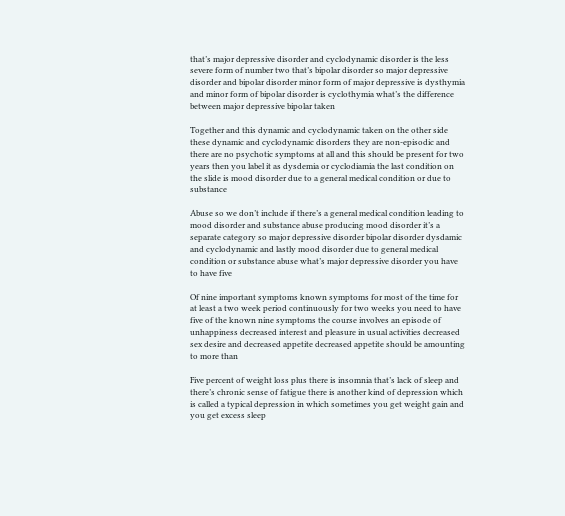that’s major depressive disorder and cyclodynamic disorder is the less severe form of number two that’s bipolar disorder so major depressive disorder and bipolar disorder minor form of major depressive is dysthymia and minor form of bipolar disorder is cyclothymia what’s the difference between major depressive bipolar taken

Together and this dynamic and cyclodynamic taken on the other side these dynamic and cyclodynamic disorders they are non-episodic and there are no psychotic symptoms at all and this should be present for two years then you label it as dysdemia or cyclodiamia the last condition on the slide is mood disorder due to a general medical condition or due to substance

Abuse so we don’t include if there’s a general medical condition leading to mood disorder and substance abuse producing mood disorder it’s a separate category so major depressive disorder bipolar disorder dysdamic and cyclodynamic and lastly mood disorder due to general medical condition or substance abuse what’s major depressive disorder you have to have five

Of nine important symptoms known symptoms for most of the time for at least a two week period continuously for two weeks you need to have five of the known nine symptoms the course involves an episode of unhappiness decreased interest and pleasure in usual activities decreased sex desire and decreased appetite decreased appetite should be amounting to more than

Five percent of weight loss plus there is insomnia that’s lack of sleep and there’s chronic sense of fatigue there is another kind of depression which is called a typical depression in which sometimes you get weight gain and you get excess sleep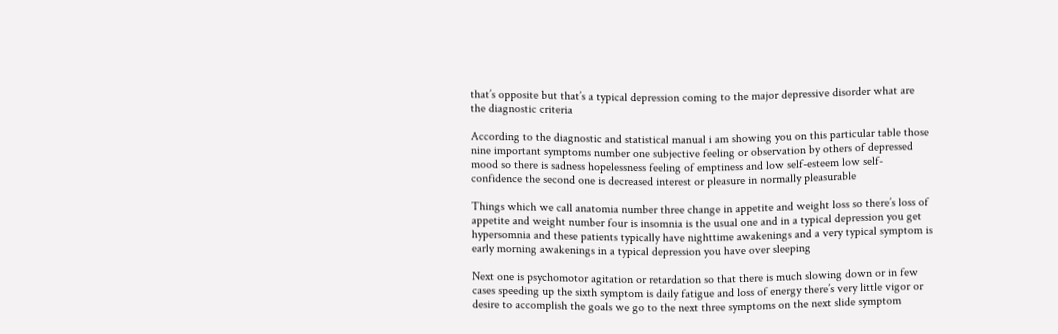that’s opposite but that’s a typical depression coming to the major depressive disorder what are the diagnostic criteria

According to the diagnostic and statistical manual i am showing you on this particular table those nine important symptoms number one subjective feeling or observation by others of depressed mood so there is sadness hopelessness feeling of emptiness and low self-esteem low self-confidence the second one is decreased interest or pleasure in normally pleasurable

Things which we call anatomia number three change in appetite and weight loss so there’s loss of appetite and weight number four is insomnia is the usual one and in a typical depression you get hypersomnia and these patients typically have nighttime awakenings and a very typical symptom is early morning awakenings in a typical depression you have over sleeping

Next one is psychomotor agitation or retardation so that there is much slowing down or in few cases speeding up the sixth symptom is daily fatigue and loss of energy there’s very little vigor or desire to accomplish the goals we go to the next three symptoms on the next slide symptom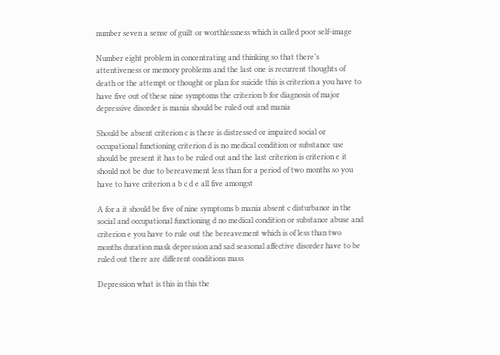number seven a sense of guilt or worthlessness which is called poor self-image

Number eight problem in concentrating and thinking so that there’s attentiveness or memory problems and the last one is recurrent thoughts of death or the attempt or thought or plan for suicide this is criterion a you have to have five out of these nine symptoms the criterion b for diagnosis of major depressive disorder is mania should be ruled out and mania

Should be absent criterion c is there is distressed or impaired social or occupational functioning criterion d is no medical condition or substance use should be present it has to be ruled out and the last criterion is criterion e it should not be due to bereavement less than for a period of two months so you have to have criterion a b c d e all five amongst

A for a it should be five of nine symptoms b mania absent c disturbance in the social and occupational functioning d no medical condition or substance abuse and criterion e you have to rule out the bereavement which is of less than two months duration mask depression and sad seasonal affective disorder have to be ruled out there are different conditions mass

Depression what is this in this the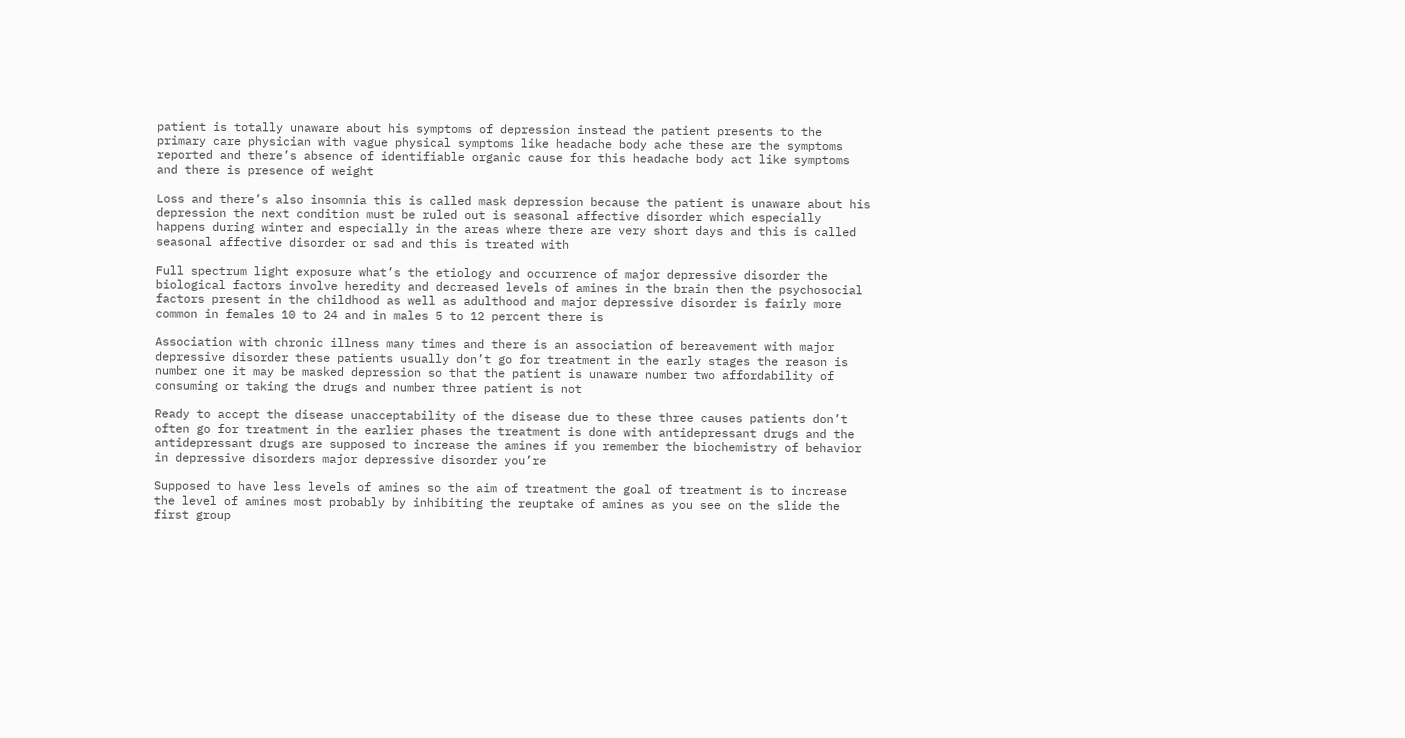patient is totally unaware about his symptoms of depression instead the patient presents to the primary care physician with vague physical symptoms like headache body ache these are the symptoms reported and there’s absence of identifiable organic cause for this headache body act like symptoms and there is presence of weight

Loss and there’s also insomnia this is called mask depression because the patient is unaware about his depression the next condition must be ruled out is seasonal affective disorder which especially happens during winter and especially in the areas where there are very short days and this is called seasonal affective disorder or sad and this is treated with

Full spectrum light exposure what’s the etiology and occurrence of major depressive disorder the biological factors involve heredity and decreased levels of amines in the brain then the psychosocial factors present in the childhood as well as adulthood and major depressive disorder is fairly more common in females 10 to 24 and in males 5 to 12 percent there is

Association with chronic illness many times and there is an association of bereavement with major depressive disorder these patients usually don’t go for treatment in the early stages the reason is number one it may be masked depression so that the patient is unaware number two affordability of consuming or taking the drugs and number three patient is not

Ready to accept the disease unacceptability of the disease due to these three causes patients don’t often go for treatment in the earlier phases the treatment is done with antidepressant drugs and the antidepressant drugs are supposed to increase the amines if you remember the biochemistry of behavior in depressive disorders major depressive disorder you’re

Supposed to have less levels of amines so the aim of treatment the goal of treatment is to increase the level of amines most probably by inhibiting the reuptake of amines as you see on the slide the first group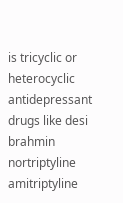is tricyclic or heterocyclic antidepressant drugs like desi brahmin nortriptyline amitriptyline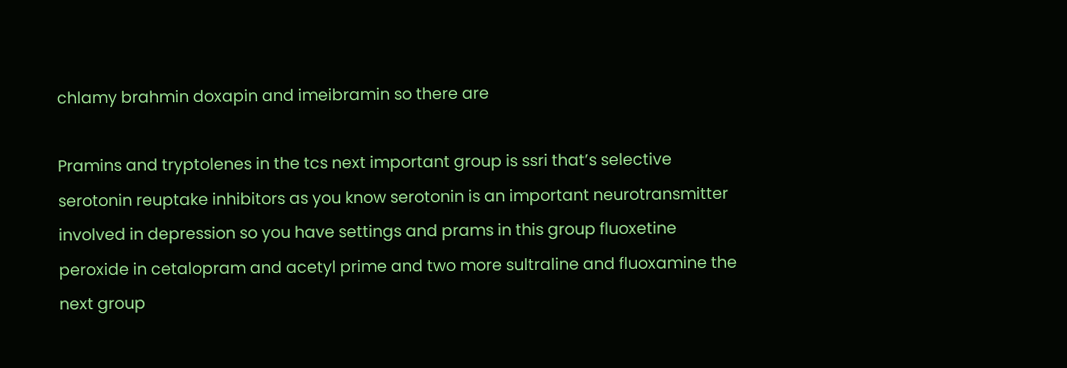chlamy brahmin doxapin and imeibramin so there are

Pramins and tryptolenes in the tcs next important group is ssri that’s selective serotonin reuptake inhibitors as you know serotonin is an important neurotransmitter involved in depression so you have settings and prams in this group fluoxetine peroxide in cetalopram and acetyl prime and two more sultraline and fluoxamine the next group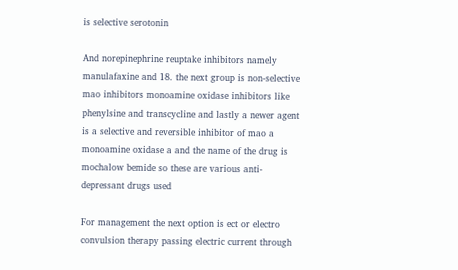is selective serotonin

And norepinephrine reuptake inhibitors namely manulafaxine and 18. the next group is non-selective mao inhibitors monoamine oxidase inhibitors like phenylsine and transcycline and lastly a newer agent is a selective and reversible inhibitor of mao a monoamine oxidase a and the name of the drug is mochalow bemide so these are various anti-depressant drugs used

For management the next option is ect or electro convulsion therapy passing electric current through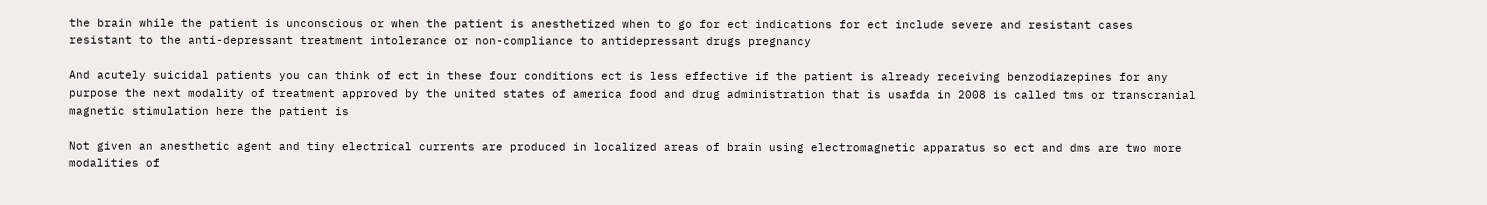the brain while the patient is unconscious or when the patient is anesthetized when to go for ect indications for ect include severe and resistant cases resistant to the anti-depressant treatment intolerance or non-compliance to antidepressant drugs pregnancy

And acutely suicidal patients you can think of ect in these four conditions ect is less effective if the patient is already receiving benzodiazepines for any purpose the next modality of treatment approved by the united states of america food and drug administration that is usafda in 2008 is called tms or transcranial magnetic stimulation here the patient is

Not given an anesthetic agent and tiny electrical currents are produced in localized areas of brain using electromagnetic apparatus so ect and dms are two more modalities of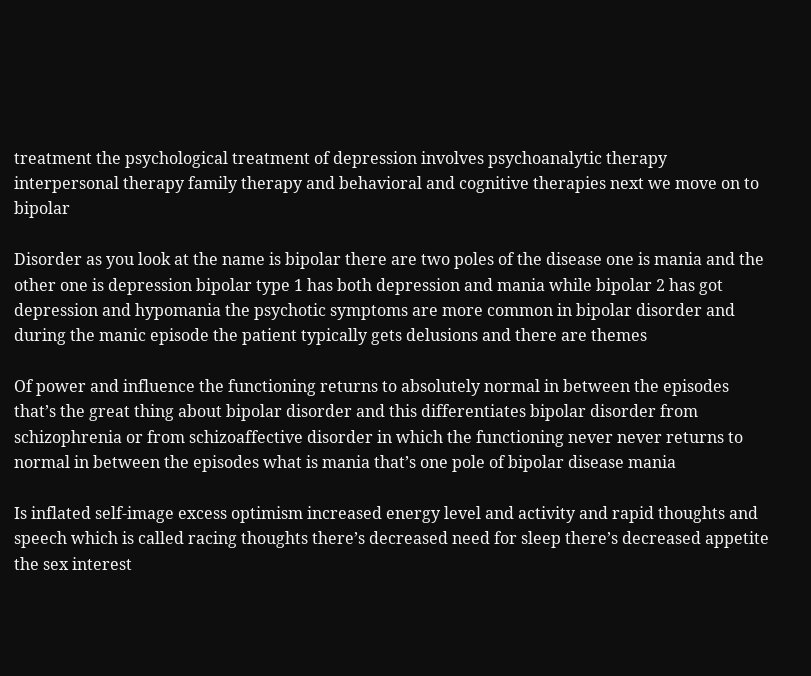treatment the psychological treatment of depression involves psychoanalytic therapy interpersonal therapy family therapy and behavioral and cognitive therapies next we move on to bipolar

Disorder as you look at the name is bipolar there are two poles of the disease one is mania and the other one is depression bipolar type 1 has both depression and mania while bipolar 2 has got depression and hypomania the psychotic symptoms are more common in bipolar disorder and during the manic episode the patient typically gets delusions and there are themes

Of power and influence the functioning returns to absolutely normal in between the episodes that’s the great thing about bipolar disorder and this differentiates bipolar disorder from schizophrenia or from schizoaffective disorder in which the functioning never never returns to normal in between the episodes what is mania that’s one pole of bipolar disease mania

Is inflated self-image excess optimism increased energy level and activity and rapid thoughts and speech which is called racing thoughts there’s decreased need for sleep there’s decreased appetite the sex interest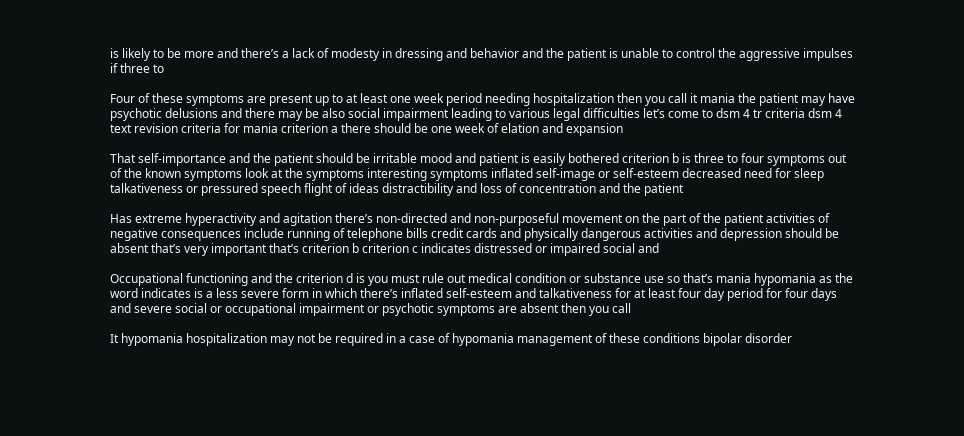is likely to be more and there’s a lack of modesty in dressing and behavior and the patient is unable to control the aggressive impulses if three to

Four of these symptoms are present up to at least one week period needing hospitalization then you call it mania the patient may have psychotic delusions and there may be also social impairment leading to various legal difficulties let’s come to dsm 4 tr criteria dsm 4 text revision criteria for mania criterion a there should be one week of elation and expansion

That self-importance and the patient should be irritable mood and patient is easily bothered criterion b is three to four symptoms out of the known symptoms look at the symptoms interesting symptoms inflated self-image or self-esteem decreased need for sleep talkativeness or pressured speech flight of ideas distractibility and loss of concentration and the patient

Has extreme hyperactivity and agitation there’s non-directed and non-purposeful movement on the part of the patient activities of negative consequences include running of telephone bills credit cards and physically dangerous activities and depression should be absent that’s very important that’s criterion b criterion c indicates distressed or impaired social and

Occupational functioning and the criterion d is you must rule out medical condition or substance use so that’s mania hypomania as the word indicates is a less severe form in which there’s inflated self-esteem and talkativeness for at least four day period for four days and severe social or occupational impairment or psychotic symptoms are absent then you call

It hypomania hospitalization may not be required in a case of hypomania management of these conditions bipolar disorder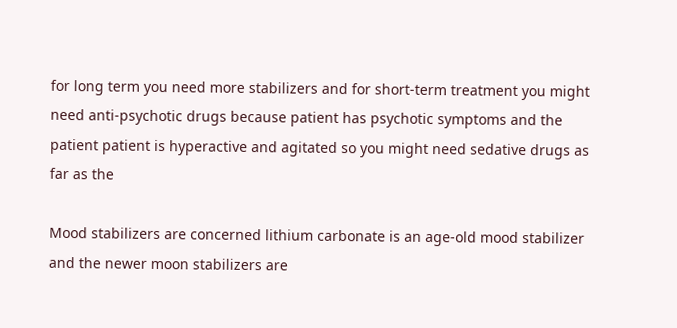for long term you need more stabilizers and for short-term treatment you might need anti-psychotic drugs because patient has psychotic symptoms and the patient patient is hyperactive and agitated so you might need sedative drugs as far as the

Mood stabilizers are concerned lithium carbonate is an age-old mood stabilizer and the newer moon stabilizers are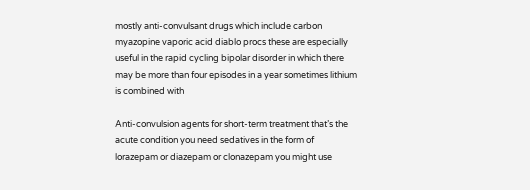mostly anti-convulsant drugs which include carbon myazopine vaporic acid diablo procs these are especially useful in the rapid cycling bipolar disorder in which there may be more than four episodes in a year sometimes lithium is combined with

Anti-convulsion agents for short-term treatment that’s the acute condition you need sedatives in the form of lorazepam or diazepam or clonazepam you might use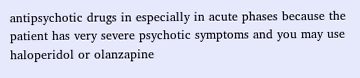antipsychotic drugs in especially in acute phases because the patient has very severe psychotic symptoms and you may use haloperidol or olanzapine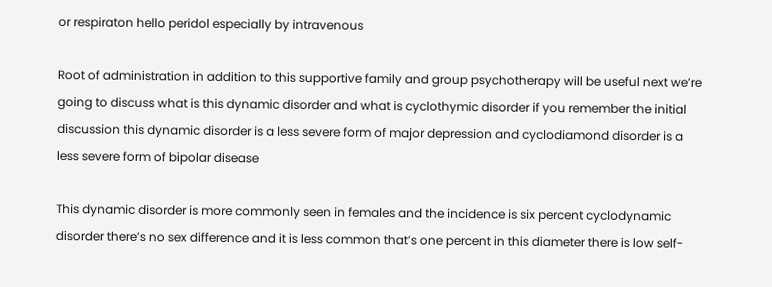or respiraton hello peridol especially by intravenous

Root of administration in addition to this supportive family and group psychotherapy will be useful next we’re going to discuss what is this dynamic disorder and what is cyclothymic disorder if you remember the initial discussion this dynamic disorder is a less severe form of major depression and cyclodiamond disorder is a less severe form of bipolar disease

This dynamic disorder is more commonly seen in females and the incidence is six percent cyclodynamic disorder there’s no sex difference and it is less common that’s one percent in this diameter there is low self-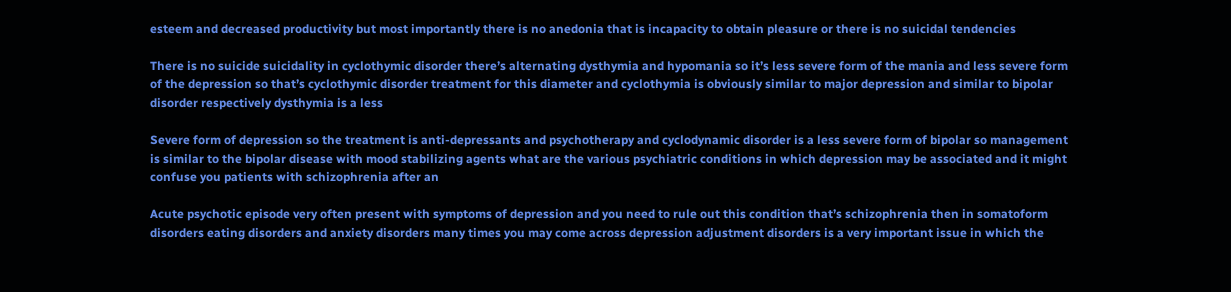esteem and decreased productivity but most importantly there is no anedonia that is incapacity to obtain pleasure or there is no suicidal tendencies

There is no suicide suicidality in cyclothymic disorder there’s alternating dysthymia and hypomania so it’s less severe form of the mania and less severe form of the depression so that’s cyclothymic disorder treatment for this diameter and cyclothymia is obviously similar to major depression and similar to bipolar disorder respectively dysthymia is a less

Severe form of depression so the treatment is anti-depressants and psychotherapy and cyclodynamic disorder is a less severe form of bipolar so management is similar to the bipolar disease with mood stabilizing agents what are the various psychiatric conditions in which depression may be associated and it might confuse you patients with schizophrenia after an

Acute psychotic episode very often present with symptoms of depression and you need to rule out this condition that’s schizophrenia then in somatoform disorders eating disorders and anxiety disorders many times you may come across depression adjustment disorders is a very important issue in which the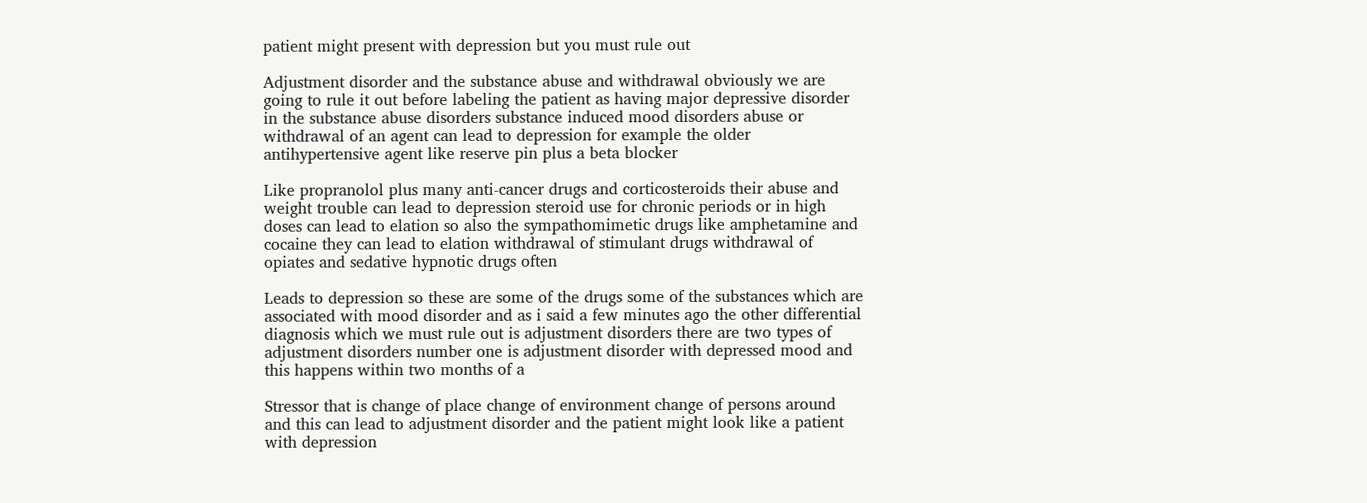patient might present with depression but you must rule out

Adjustment disorder and the substance abuse and withdrawal obviously we are going to rule it out before labeling the patient as having major depressive disorder in the substance abuse disorders substance induced mood disorders abuse or withdrawal of an agent can lead to depression for example the older antihypertensive agent like reserve pin plus a beta blocker

Like propranolol plus many anti-cancer drugs and corticosteroids their abuse and weight trouble can lead to depression steroid use for chronic periods or in high doses can lead to elation so also the sympathomimetic drugs like amphetamine and cocaine they can lead to elation withdrawal of stimulant drugs withdrawal of opiates and sedative hypnotic drugs often

Leads to depression so these are some of the drugs some of the substances which are associated with mood disorder and as i said a few minutes ago the other differential diagnosis which we must rule out is adjustment disorders there are two types of adjustment disorders number one is adjustment disorder with depressed mood and this happens within two months of a

Stressor that is change of place change of environment change of persons around and this can lead to adjustment disorder and the patient might look like a patient with depression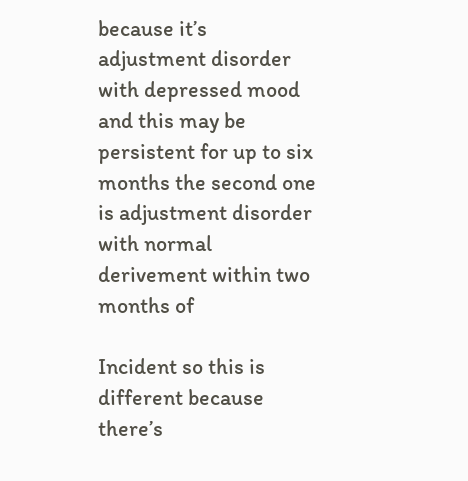because it’s adjustment disorder with depressed mood and this may be persistent for up to six months the second one is adjustment disorder with normal derivement within two months of

Incident so this is different because there’s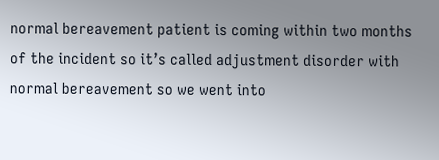normal bereavement patient is coming within two months of the incident so it’s called adjustment disorder with normal bereavement so we went into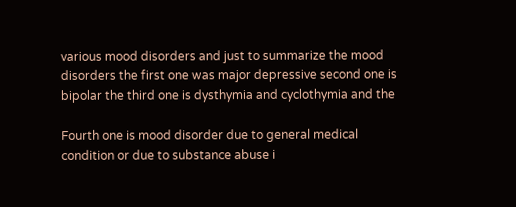various mood disorders and just to summarize the mood disorders the first one was major depressive second one is bipolar the third one is dysthymia and cyclothymia and the

Fourth one is mood disorder due to general medical condition or due to substance abuse i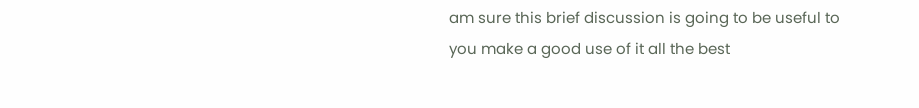am sure this brief discussion is going to be useful to you make a good use of it all the best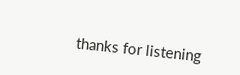thanks for listening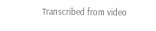Transcribed from video